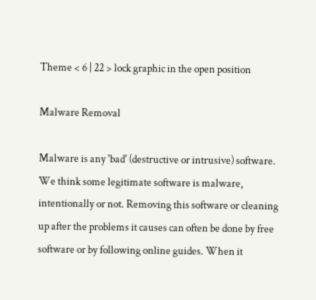Theme < 6 | 22 > lock graphic in the open position

Malware Removal

Malware is any 'bad' (destructive or intrusive) software. We think some legitimate software is malware, intentionally or not. Removing this software or cleaning up after the problems it causes can often be done by free software or by following online guides. When it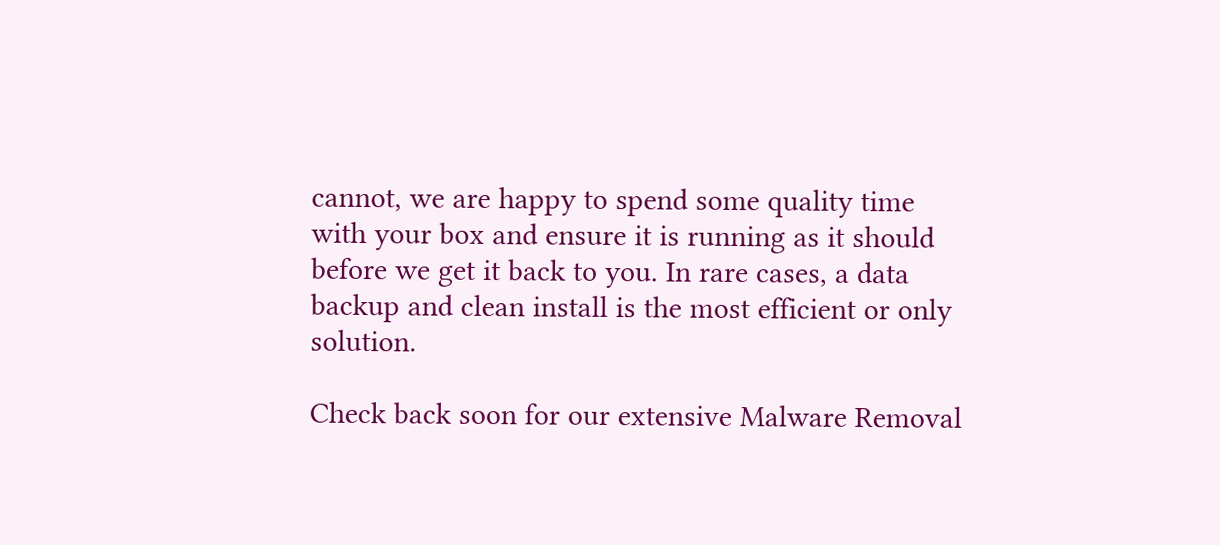cannot, we are happy to spend some quality time with your box and ensure it is running as it should before we get it back to you. In rare cases, a data backup and clean install is the most efficient or only solution.

Check back soon for our extensive Malware Removal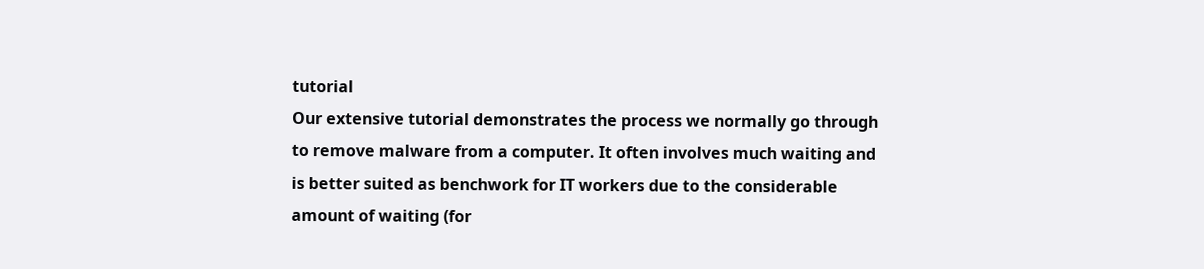tutorial
Our extensive tutorial demonstrates the process we normally go through to remove malware from a computer. It often involves much waiting and is better suited as benchwork for IT workers due to the considerable amount of waiting (for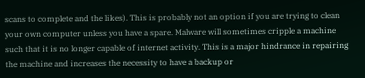scans to complete and the likes). This is probably not an option if you are trying to clean your own computer unless you have a spare. Malware will sometimes cripple a machine such that it is no longer capable of internet activity. This is a major hindrance in repairing the machine and increases the necessity to have a backup or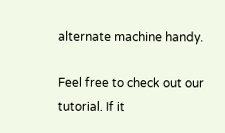alternate machine handy.

Feel free to check out our tutorial. If it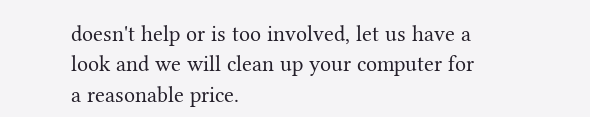doesn't help or is too involved, let us have a look and we will clean up your computer for a reasonable price.